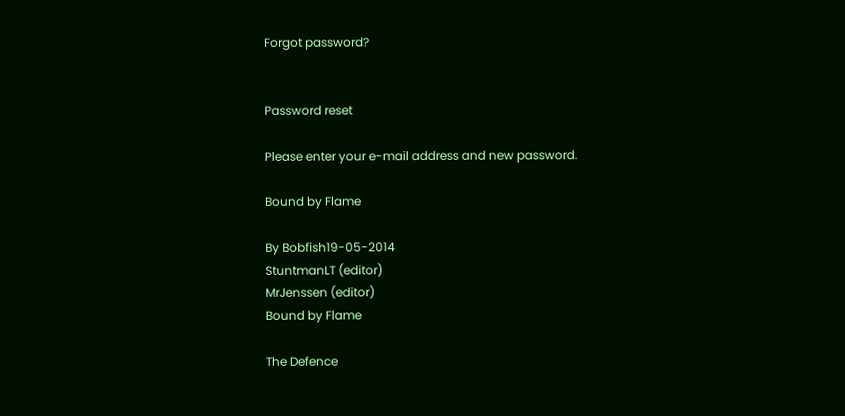Forgot password?


Password reset

Please enter your e-mail address and new password.

Bound by Flame

By Bobfish19-05-2014
StuntmanLT (editor)
MrJenssen (editor)
Bound by Flame

The Defence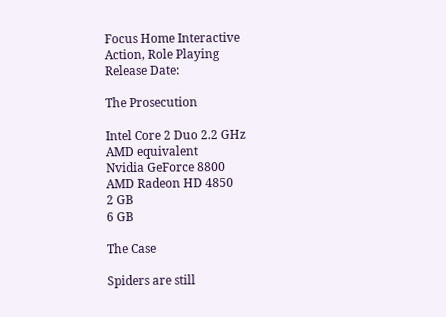Focus Home Interactive
Action, Role Playing
Release Date:

The Prosecution

Intel Core 2 Duo 2.2 GHz
AMD equivalent
Nvidia GeForce 8800
AMD Radeon HD 4850
2 GB
6 GB

The Case

Spiders are still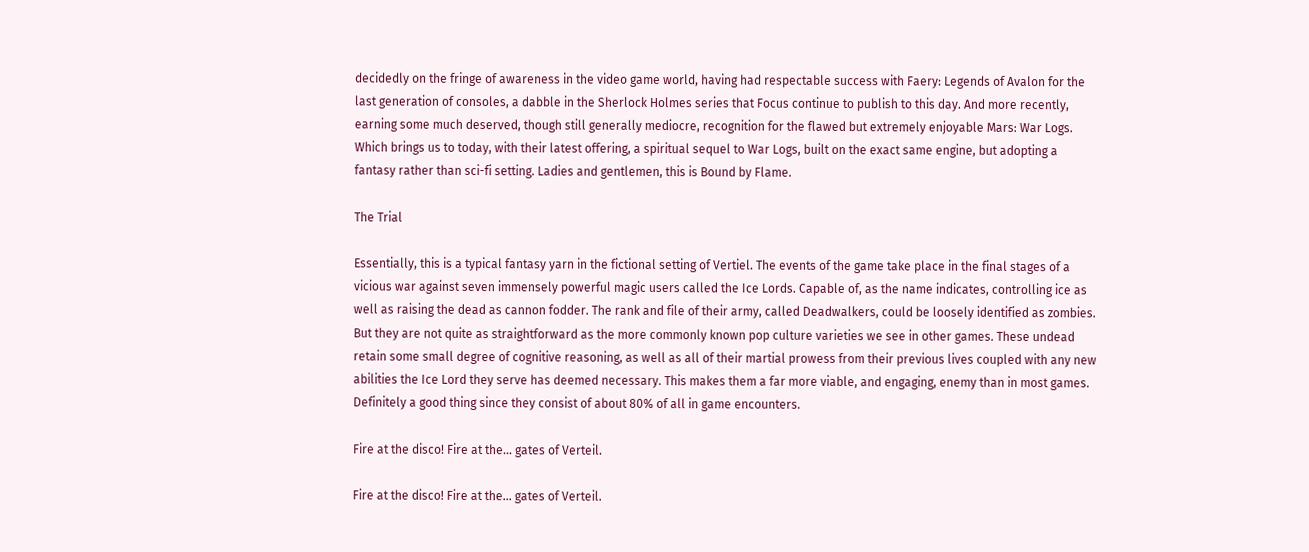decidedly on the fringe of awareness in the video game world, having had respectable success with Faery: Legends of Avalon for the last generation of consoles, a dabble in the Sherlock Holmes series that Focus continue to publish to this day. And more recently, earning some much deserved, though still generally mediocre, recognition for the flawed but extremely enjoyable Mars: War Logs. Which brings us to today, with their latest offering, a spiritual sequel to War Logs, built on the exact same engine, but adopting a fantasy rather than sci-fi setting. Ladies and gentlemen, this is Bound by Flame.

The Trial

Essentially, this is a typical fantasy yarn in the fictional setting of Vertiel. The events of the game take place in the final stages of a vicious war against seven immensely powerful magic users called the Ice Lords. Capable of, as the name indicates, controlling ice as well as raising the dead as cannon fodder. The rank and file of their army, called Deadwalkers, could be loosely identified as zombies. But they are not quite as straightforward as the more commonly known pop culture varieties we see in other games. These undead retain some small degree of cognitive reasoning, as well as all of their martial prowess from their previous lives coupled with any new abilities the Ice Lord they serve has deemed necessary. This makes them a far more viable, and engaging, enemy than in most games. Definitely a good thing since they consist of about 80% of all in game encounters.

Fire at the disco! Fire at the... gates of Verteil.

Fire at the disco! Fire at the... gates of Verteil.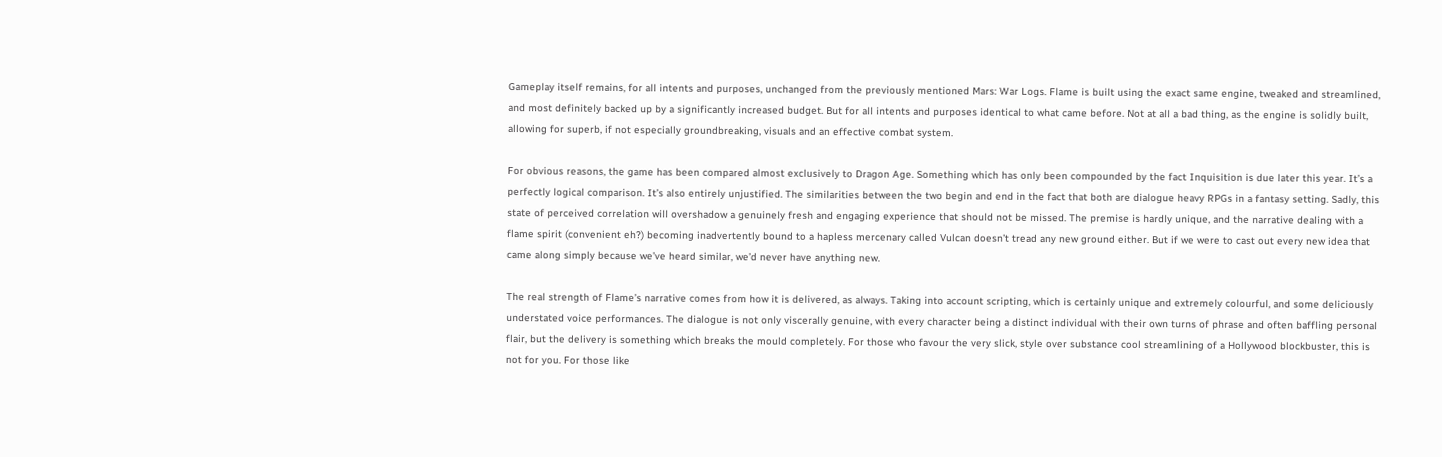Gameplay itself remains, for all intents and purposes, unchanged from the previously mentioned Mars: War Logs. Flame is built using the exact same engine, tweaked and streamlined, and most definitely backed up by a significantly increased budget. But for all intents and purposes identical to what came before. Not at all a bad thing, as the engine is solidly built, allowing for superb, if not especially groundbreaking, visuals and an effective combat system.

For obvious reasons, the game has been compared almost exclusively to Dragon Age. Something which has only been compounded by the fact Inquisition is due later this year. It’s a perfectly logical comparison. It’s also entirely unjustified. The similarities between the two begin and end in the fact that both are dialogue heavy RPGs in a fantasy setting. Sadly, this state of perceived correlation will overshadow a genuinely fresh and engaging experience that should not be missed. The premise is hardly unique, and the narrative dealing with a flame spirit (convenient eh?) becoming inadvertently bound to a hapless mercenary called Vulcan doesn’t tread any new ground either. But if we were to cast out every new idea that came along simply because we’ve heard similar, we’d never have anything new.

The real strength of Flame’s narrative comes from how it is delivered, as always. Taking into account scripting, which is certainly unique and extremely colourful, and some deliciously understated voice performances. The dialogue is not only viscerally genuine, with every character being a distinct individual with their own turns of phrase and often baffling personal flair, but the delivery is something which breaks the mould completely. For those who favour the very slick, style over substance cool streamlining of a Hollywood blockbuster, this is not for you. For those like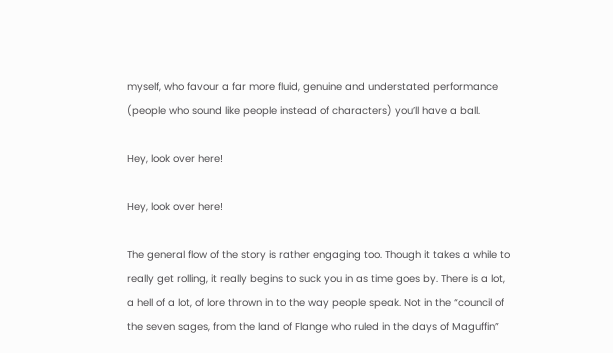myself, who favour a far more fluid, genuine and understated performance (people who sound like people instead of characters) you’ll have a ball.

Hey, look over here!

Hey, look over here!

The general flow of the story is rather engaging too. Though it takes a while to really get rolling, it really begins to suck you in as time goes by. There is a lot, a hell of a lot, of lore thrown in to the way people speak. Not in the “council of the seven sages, from the land of Flange who ruled in the days of Maguffin”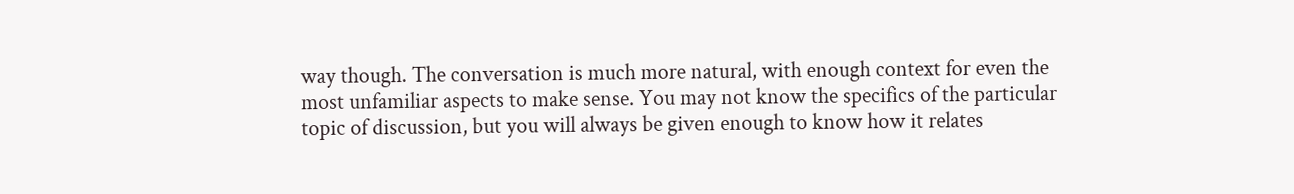way though. The conversation is much more natural, with enough context for even the most unfamiliar aspects to make sense. You may not know the specifics of the particular topic of discussion, but you will always be given enough to know how it relates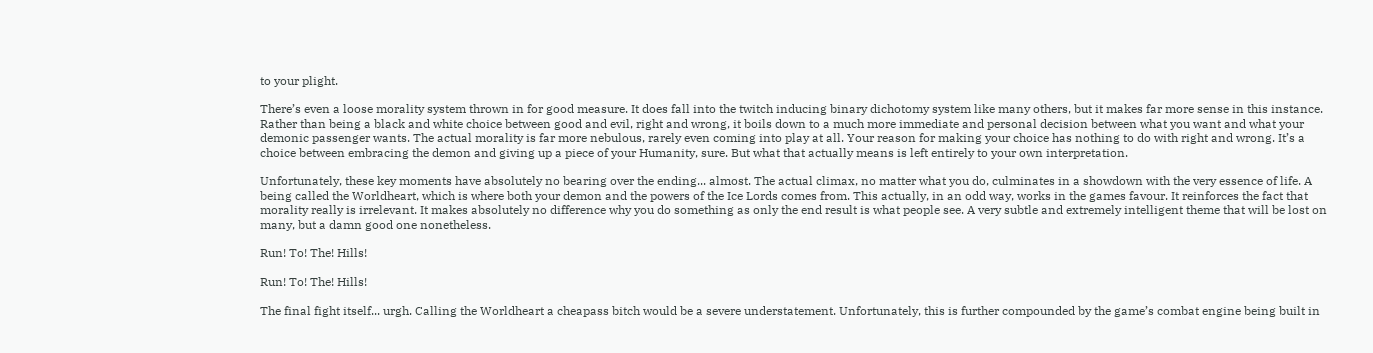to your plight.

There’s even a loose morality system thrown in for good measure. It does fall into the twitch inducing binary dichotomy system like many others, but it makes far more sense in this instance. Rather than being a black and white choice between good and evil, right and wrong, it boils down to a much more immediate and personal decision between what you want and what your demonic passenger wants. The actual morality is far more nebulous, rarely even coming into play at all. Your reason for making your choice has nothing to do with right and wrong. It’s a choice between embracing the demon and giving up a piece of your Humanity, sure. But what that actually means is left entirely to your own interpretation.

Unfortunately, these key moments have absolutely no bearing over the ending... almost. The actual climax, no matter what you do, culminates in a showdown with the very essence of life. A being called the Worldheart, which is where both your demon and the powers of the Ice Lords comes from. This actually, in an odd way, works in the games favour. It reinforces the fact that morality really is irrelevant. It makes absolutely no difference why you do something as only the end result is what people see. A very subtle and extremely intelligent theme that will be lost on many, but a damn good one nonetheless.

Run! To! The! Hills!

Run! To! The! Hills!

The final fight itself... urgh. Calling the Worldheart a cheapass bitch would be a severe understatement. Unfortunately, this is further compounded by the game’s combat engine being built in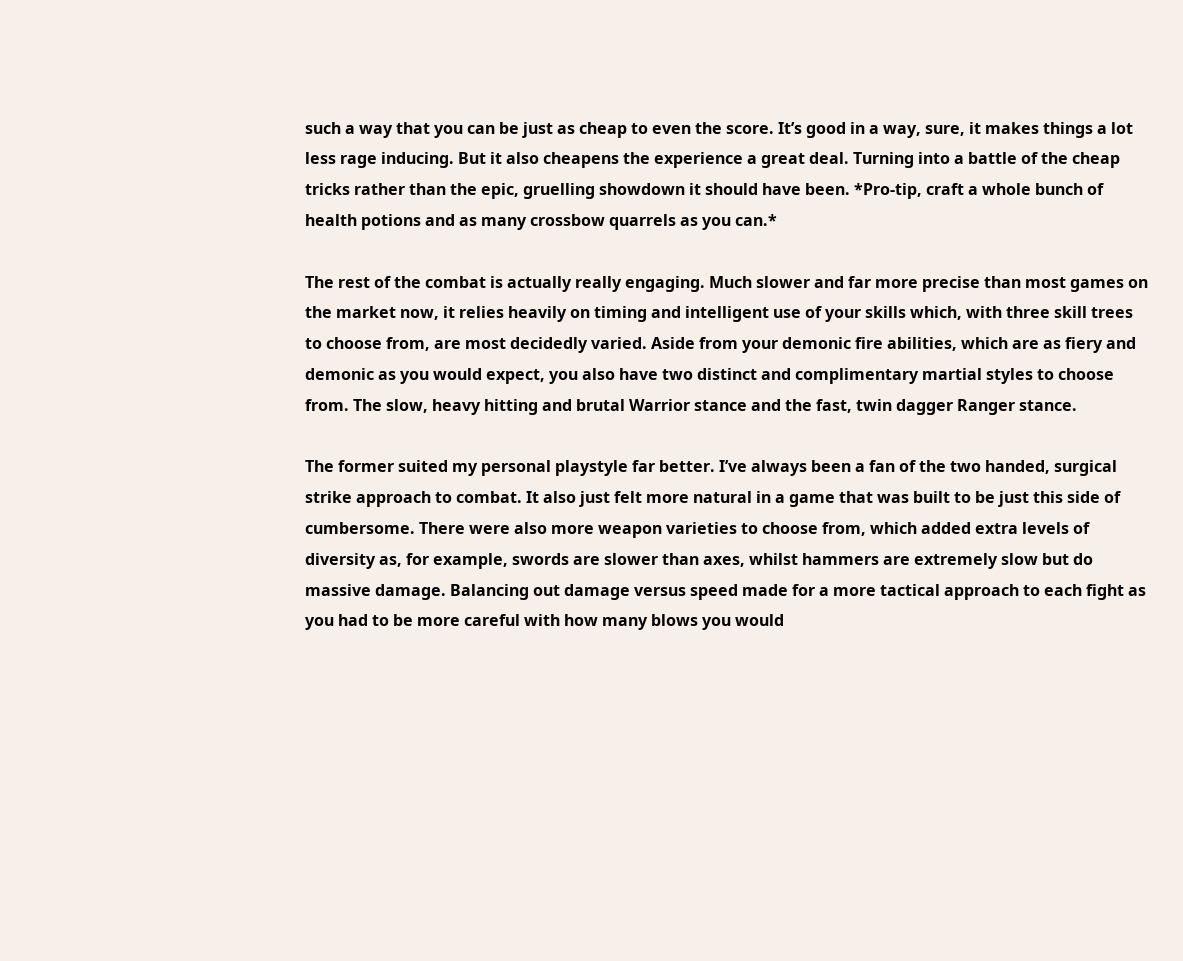such a way that you can be just as cheap to even the score. It’s good in a way, sure, it makes things a lot less rage inducing. But it also cheapens the experience a great deal. Turning into a battle of the cheap tricks rather than the epic, gruelling showdown it should have been. *Pro-tip, craft a whole bunch of health potions and as many crossbow quarrels as you can.*

The rest of the combat is actually really engaging. Much slower and far more precise than most games on the market now, it relies heavily on timing and intelligent use of your skills which, with three skill trees to choose from, are most decidedly varied. Aside from your demonic fire abilities, which are as fiery and demonic as you would expect, you also have two distinct and complimentary martial styles to choose from. The slow, heavy hitting and brutal Warrior stance and the fast, twin dagger Ranger stance.

The former suited my personal playstyle far better. I’ve always been a fan of the two handed, surgical strike approach to combat. It also just felt more natural in a game that was built to be just this side of cumbersome. There were also more weapon varieties to choose from, which added extra levels of diversity as, for example, swords are slower than axes, whilst hammers are extremely slow but do massive damage. Balancing out damage versus speed made for a more tactical approach to each fight as you had to be more careful with how many blows you would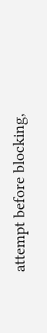attempt before blocking,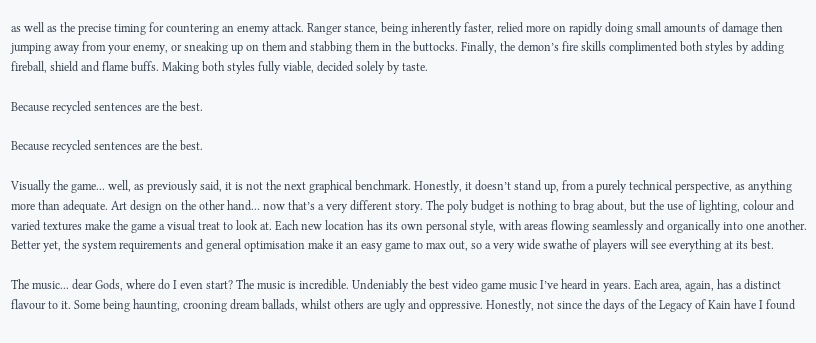as well as the precise timing for countering an enemy attack. Ranger stance, being inherently faster, relied more on rapidly doing small amounts of damage then jumping away from your enemy, or sneaking up on them and stabbing them in the buttocks. Finally, the demon’s fire skills complimented both styles by adding fireball, shield and flame buffs. Making both styles fully viable, decided solely by taste.

Because recycled sentences are the best.

Because recycled sentences are the best.

Visually the game... well, as previously said, it is not the next graphical benchmark. Honestly, it doesn’t stand up, from a purely technical perspective, as anything more than adequate. Art design on the other hand... now that’s a very different story. The poly budget is nothing to brag about, but the use of lighting, colour and varied textures make the game a visual treat to look at. Each new location has its own personal style, with areas flowing seamlessly and organically into one another. Better yet, the system requirements and general optimisation make it an easy game to max out, so a very wide swathe of players will see everything at its best.

The music... dear Gods, where do I even start? The music is incredible. Undeniably the best video game music I’ve heard in years. Each area, again, has a distinct flavour to it. Some being haunting, crooning dream ballads, whilst others are ugly and oppressive. Honestly, not since the days of the Legacy of Kain have I found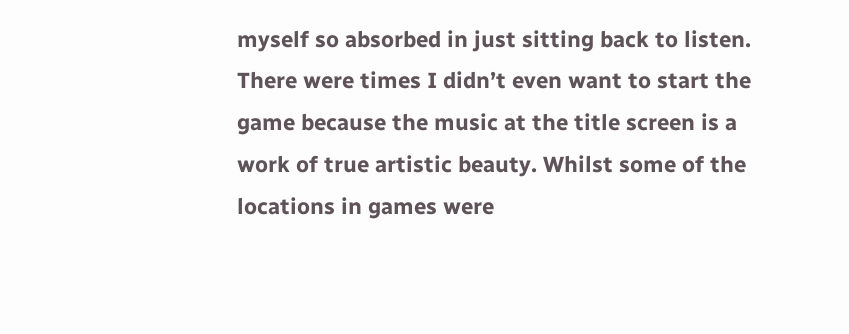myself so absorbed in just sitting back to listen. There were times I didn’t even want to start the game because the music at the title screen is a work of true artistic beauty. Whilst some of the locations in games were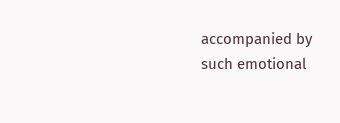accompanied by such emotional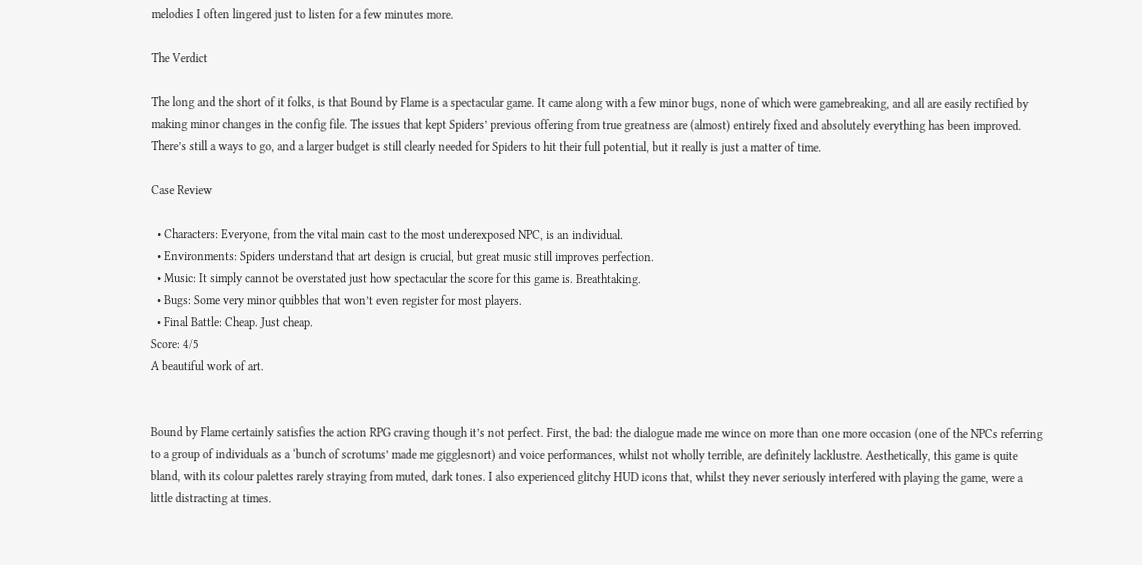melodies I often lingered just to listen for a few minutes more.

The Verdict

The long and the short of it folks, is that Bound by Flame is a spectacular game. It came along with a few minor bugs, none of which were gamebreaking, and all are easily rectified by making minor changes in the config file. The issues that kept Spiders’ previous offering from true greatness are (almost) entirely fixed and absolutely everything has been improved. There’s still a ways to go, and a larger budget is still clearly needed for Spiders to hit their full potential, but it really is just a matter of time.

Case Review

  • Characters: Everyone, from the vital main cast to the most underexposed NPC, is an individual.
  • Environments: Spiders understand that art design is crucial, but great music still improves perfection.
  • Music: It simply cannot be overstated just how spectacular the score for this game is. Breathtaking.
  • Bugs: Some very minor quibbles that won’t even register for most players.
  • Final Battle: Cheap. Just cheap.
Score: 4/5
A beautiful work of art.


Bound by Flame certainly satisfies the action RPG craving though it’s not perfect. First, the bad: the dialogue made me wince on more than one more occasion (one of the NPCs referring to a group of individuals as a ‘bunch of scrotums’ made me gigglesnort) and voice performances, whilst not wholly terrible, are definitely lacklustre. Aesthetically, this game is quite bland, with its colour palettes rarely straying from muted, dark tones. I also experienced glitchy HUD icons that, whilst they never seriously interfered with playing the game, were a little distracting at times.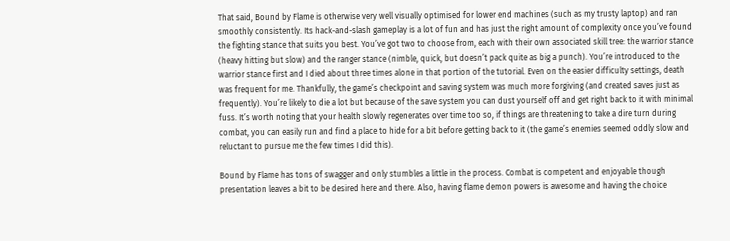That said, Bound by Flame is otherwise very well visually optimised for lower end machines (such as my trusty laptop) and ran smoothly consistently. Its hack-and-slash gameplay is a lot of fun and has just the right amount of complexity once you’ve found the fighting stance that suits you best. You’ve got two to choose from, each with their own associated skill tree: the warrior stance (heavy hitting but slow) and the ranger stance (nimble, quick, but doesn’t pack quite as big a punch). You’re introduced to the warrior stance first and I died about three times alone in that portion of the tutorial. Even on the easier difficulty settings, death was frequent for me. Thankfully, the game’s checkpoint and saving system was much more forgiving (and created saves just as frequently). You’re likely to die a lot but because of the save system you can dust yourself off and get right back to it with minimal fuss. It’s worth noting that your health slowly regenerates over time too so, if things are threatening to take a dire turn during combat, you can easily run and find a place to hide for a bit before getting back to it (the game’s enemies seemed oddly slow and reluctant to pursue me the few times I did this).

Bound by Flame has tons of swagger and only stumbles a little in the process. Combat is competent and enjoyable though presentation leaves a bit to be desired here and there. Also, having flame demon powers is awesome and having the choice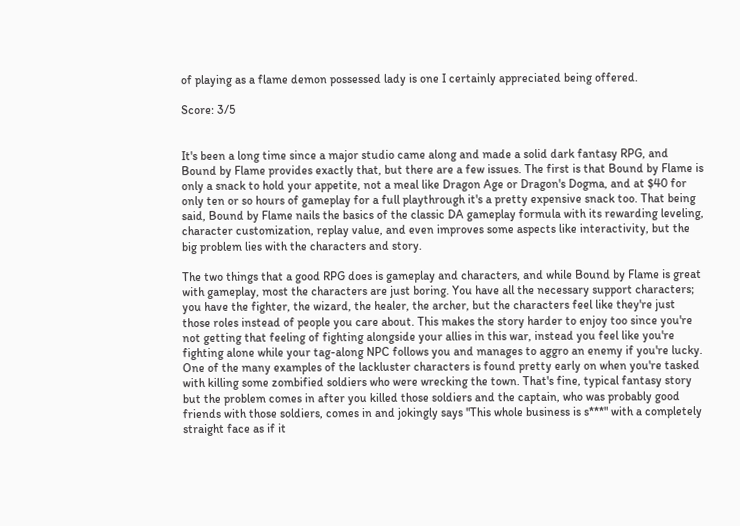of playing as a flame demon possessed lady is one I certainly appreciated being offered.

Score: 3/5


It's been a long time since a major studio came along and made a solid dark fantasy RPG, and Bound by Flame provides exactly that, but there are a few issues. The first is that Bound by Flame is only a snack to hold your appetite, not a meal like Dragon Age or Dragon's Dogma, and at $40 for only ten or so hours of gameplay for a full playthrough it's a pretty expensive snack too. That being said, Bound by Flame nails the basics of the classic DA gameplay formula with its rewarding leveling, character customization, replay value, and even improves some aspects like interactivity, but the big problem lies with the characters and story.

The two things that a good RPG does is gameplay and characters, and while Bound by Flame is great with gameplay, most the characters are just boring. You have all the necessary support characters; you have the fighter, the wizard, the healer, the archer, but the characters feel like they're just those roles instead of people you care about. This makes the story harder to enjoy too since you're not getting that feeling of fighting alongside your allies in this war, instead you feel like you're fighting alone while your tag-along NPC follows you and manages to aggro an enemy if you're lucky. One of the many examples of the lackluster characters is found pretty early on when you're tasked with killing some zombified soldiers who were wrecking the town. That's fine, typical fantasy story but the problem comes in after you killed those soldiers and the captain, who was probably good friends with those soldiers, comes in and jokingly says "This whole business is s***" with a completely straight face as if it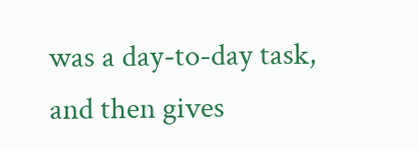was a day-to-day task, and then gives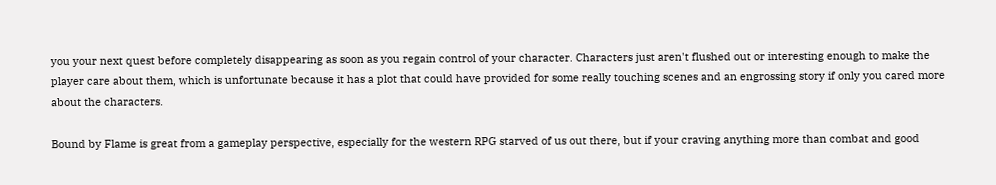you your next quest before completely disappearing as soon as you regain control of your character. Characters just aren't flushed out or interesting enough to make the player care about them, which is unfortunate because it has a plot that could have provided for some really touching scenes and an engrossing story if only you cared more about the characters.

Bound by Flame is great from a gameplay perspective, especially for the western RPG starved of us out there, but if your craving anything more than combat and good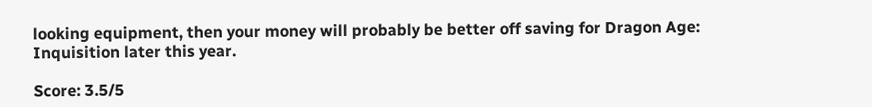looking equipment, then your money will probably be better off saving for Dragon Age: Inquisition later this year.

Score: 3.5/5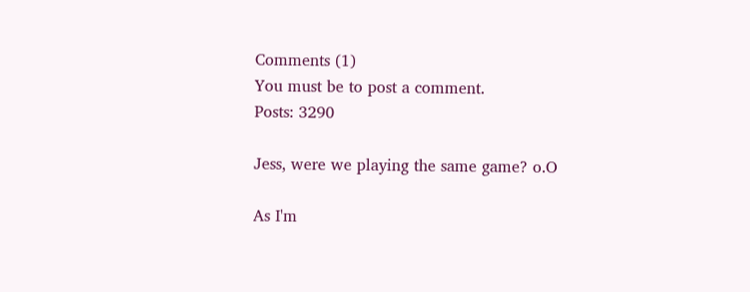Comments (1)
You must be to post a comment.
Posts: 3290

Jess, were we playing the same game? o.O

As I'm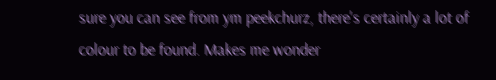sure you can see from ym peekchurz, there's certainly a lot of colour to be found. Makes me wonder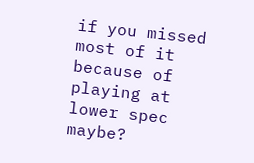if you missed most of it because of playing at lower spec maybe?